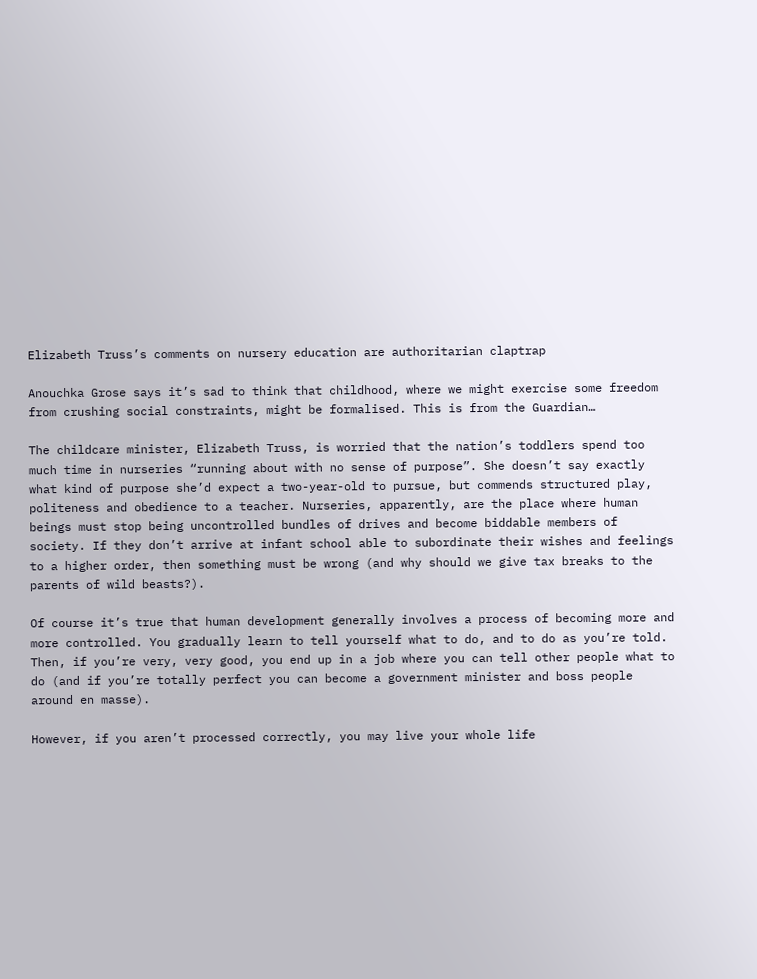Elizabeth Truss’s comments on nursery education are authoritarian claptrap

Anouchka Grose says it’s sad to think that childhood, where we might exercise some freedom from crushing social constraints, might be formalised. This is from the Guardian…

The childcare minister, Elizabeth Truss, is worried that the nation’s toddlers spend too much time in nurseries “running about with no sense of purpose”. She doesn’t say exactly what kind of purpose she’d expect a two-year-old to pursue, but commends structured play, politeness and obedience to a teacher. Nurseries, apparently, are the place where human beings must stop being uncontrolled bundles of drives and become biddable members of society. If they don’t arrive at infant school able to subordinate their wishes and feelings to a higher order, then something must be wrong (and why should we give tax breaks to the parents of wild beasts?).

Of course it’s true that human development generally involves a process of becoming more and more controlled. You gradually learn to tell yourself what to do, and to do as you’re told. Then, if you’re very, very good, you end up in a job where you can tell other people what to do (and if you’re totally perfect you can become a government minister and boss people around en masse).

However, if you aren’t processed correctly, you may live your whole life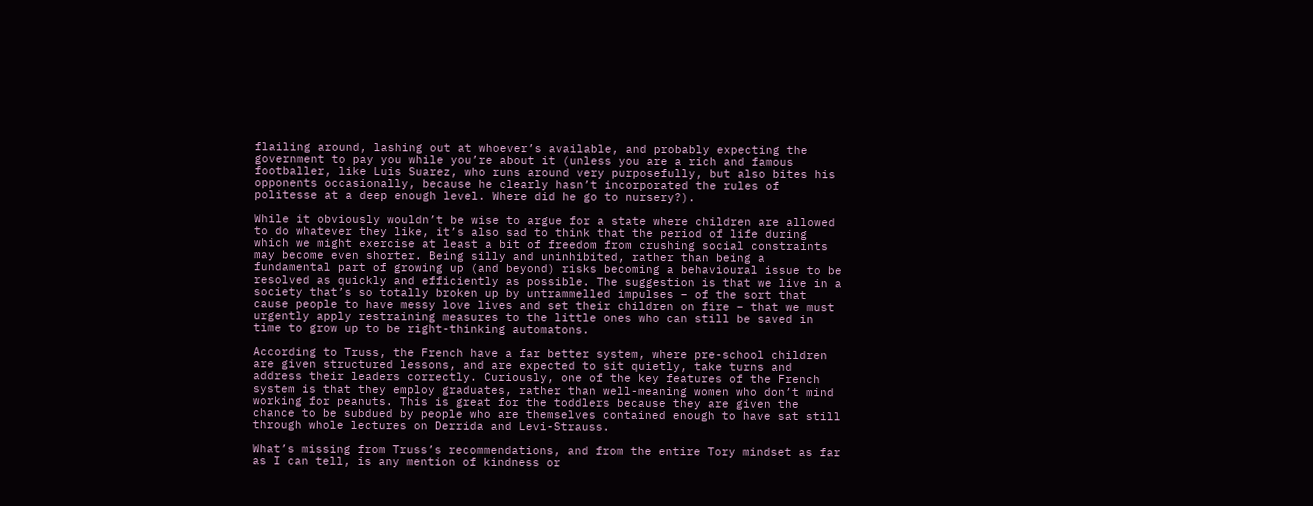flailing around, lashing out at whoever’s available, and probably expecting the government to pay you while you’re about it (unless you are a rich and famous footballer, like Luis Suarez, who runs around very purposefully, but also bites his opponents occasionally, because he clearly hasn’t incorporated the rules of politesse at a deep enough level. Where did he go to nursery?).

While it obviously wouldn’t be wise to argue for a state where children are allowed to do whatever they like, it’s also sad to think that the period of life during which we might exercise at least a bit of freedom from crushing social constraints may become even shorter. Being silly and uninhibited, rather than being a fundamental part of growing up (and beyond) risks becoming a behavioural issue to be resolved as quickly and efficiently as possible. The suggestion is that we live in a society that’s so totally broken up by untrammelled impulses – of the sort that cause people to have messy love lives and set their children on fire – that we must urgently apply restraining measures to the little ones who can still be saved in time to grow up to be right-thinking automatons.

According to Truss, the French have a far better system, where pre-school children are given structured lessons, and are expected to sit quietly, take turns and address their leaders correctly. Curiously, one of the key features of the French system is that they employ graduates, rather than well-meaning women who don’t mind working for peanuts. This is great for the toddlers because they are given the chance to be subdued by people who are themselves contained enough to have sat still through whole lectures on Derrida and Levi-Strauss.

What’s missing from Truss’s recommendations, and from the entire Tory mindset as far as I can tell, is any mention of kindness or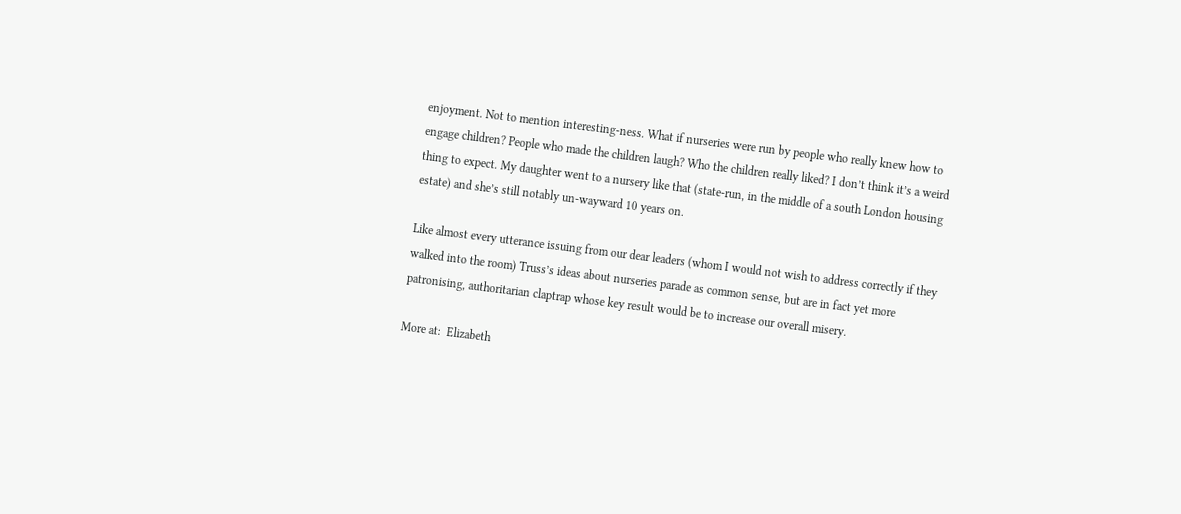enjoyment. Not to mention interesting-ness. What if nurseries were run by people who really knew how to engage children? People who made the children laugh? Who the children really liked? I don’t think it’s a weird thing to expect. My daughter went to a nursery like that (state-run, in the middle of a south London housing estate) and she’s still notably un-wayward 10 years on.

Like almost every utterance issuing from our dear leaders (whom I would not wish to address correctly if they walked into the room) Truss’s ideas about nurseries parade as common sense, but are in fact yet more patronising, authoritarian claptrap whose key result would be to increase our overall misery.

More at:  Elizabeth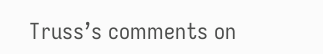Truss’s comments on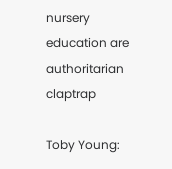nursery education are authoritarian claptrap

Toby Young: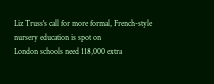Liz Truss's call for more formal, French-style nursery education is spot on
London schools need 118,000 extra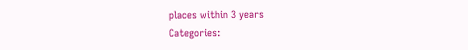places within 3 years
Categories: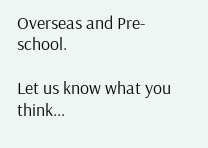Overseas and Pre-school.

Let us know what you think...